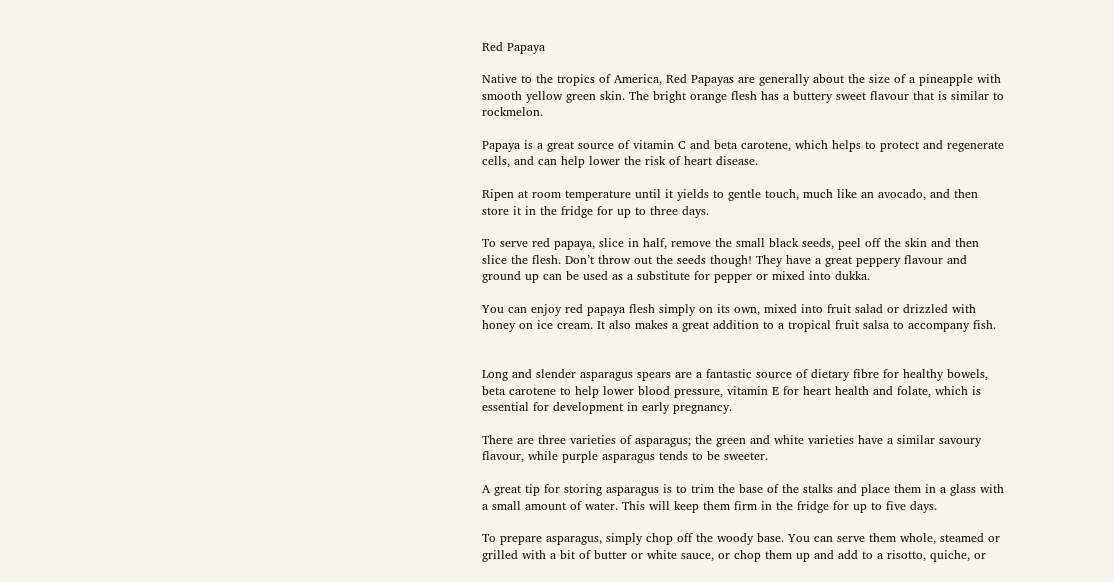Red Papaya

Native to the tropics of America, Red Papayas are generally about the size of a pineapple with smooth yellow green skin. The bright orange flesh has a buttery sweet flavour that is similar to rockmelon.

Papaya is a great source of vitamin C and beta carotene, which helps to protect and regenerate cells, and can help lower the risk of heart disease.

Ripen at room temperature until it yields to gentle touch, much like an avocado, and then store it in the fridge for up to three days.

To serve red papaya, slice in half, remove the small black seeds, peel off the skin and then slice the flesh. Don’t throw out the seeds though! They have a great peppery flavour and ground up can be used as a substitute for pepper or mixed into dukka.

You can enjoy red papaya flesh simply on its own, mixed into fruit salad or drizzled with honey on ice cream. It also makes a great addition to a tropical fruit salsa to accompany fish.


Long and slender asparagus spears are a fantastic source of dietary fibre for healthy bowels, beta carotene to help lower blood pressure, vitamin E for heart health and folate, which is essential for development in early pregnancy.

There are three varieties of asparagus; the green and white varieties have a similar savoury flavour, while purple asparagus tends to be sweeter.

A great tip for storing asparagus is to trim the base of the stalks and place them in a glass with a small amount of water. This will keep them firm in the fridge for up to five days.

To prepare asparagus, simply chop off the woody base. You can serve them whole, steamed or grilled with a bit of butter or white sauce, or chop them up and add to a risotto, quiche, or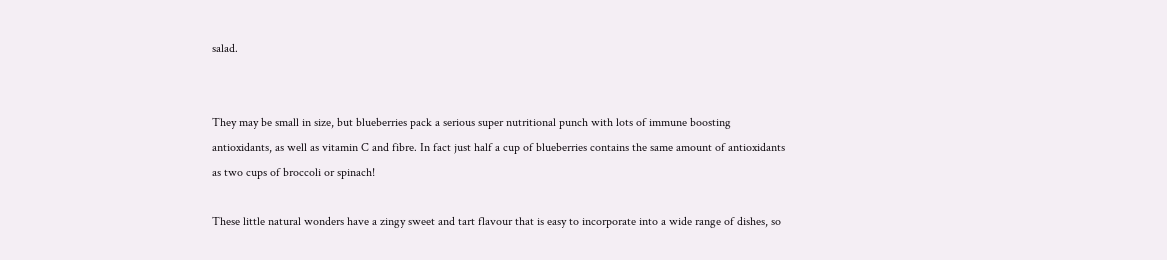salad.


They may be small in size, but blueberries pack a serious super nutritional punch with lots of immune boosting antioxidants, as well as vitamin C and fibre. In fact just half a cup of blueberries contains the same amount of antioxidants as two cups of broccoli or spinach!

These little natural wonders have a zingy sweet and tart flavour that is easy to incorporate into a wide range of dishes, so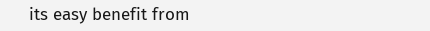its easy benefit from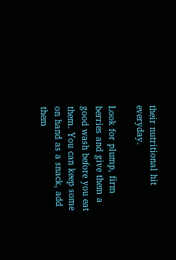their nutritional hit everyday.

Look for plump, firm berries and give them a good wash before you eat them. You can keep some on hand as a snack, add them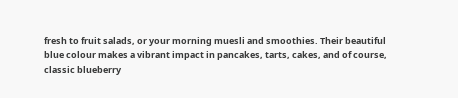fresh to fruit salads, or your morning muesli and smoothies. Their beautiful blue colour makes a vibrant impact in pancakes, tarts, cakes, and of course, classic blueberry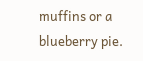muffins or a blueberry pie.